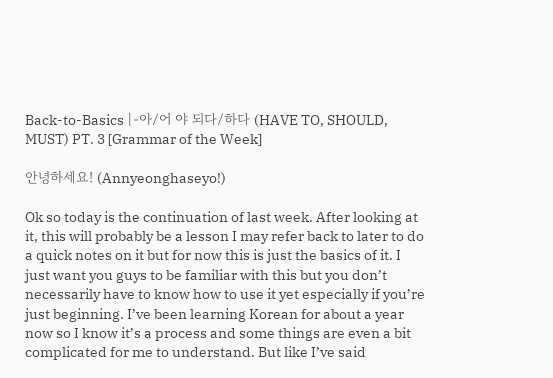Back-to-Basics |-아/어 야 되다/하다 (HAVE TO, SHOULD, MUST) PT. 3 [Grammar of the Week]

안녕하세요! (Annyeonghaseyo!)

Ok so today is the continuation of last week. After looking at it, this will probably be a lesson I may refer back to later to do a quick notes on it but for now this is just the basics of it. I just want you guys to be familiar with this but you don’t necessarily have to know how to use it yet especially if you’re just beginning. I’ve been learning Korean for about a year now so I know it’s a process and some things are even a bit complicated for me to understand. But like I’ve said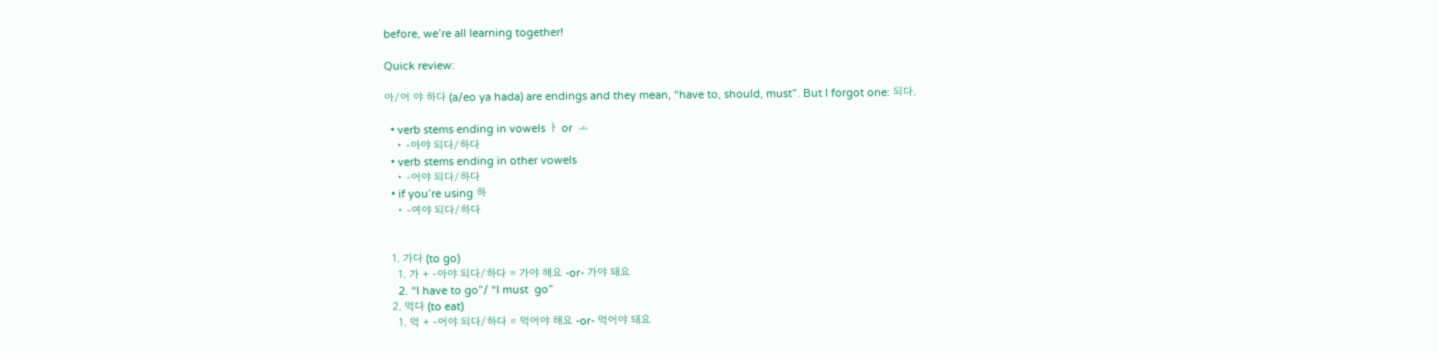before, we’re all learning together!

Quick review:

아/어 야 하다 (a/eo ya hada) are endings and they mean, “have to, should, must”. But I forgot one: 되다.

  • verb stems ending in vowels ㅏ or  ㅗ
    • -아야 되다/하다
  • verb stems ending in other vowels
    • -어야 되다/하다
  • if you’re using 하
    • -여야 되다/하다


  1. 가다 (to go)
    1. 가 + -아야 되다/하다 = 가야 해요 -or- 가야 돼요
    2. “I have to go”/ “I must  go”
  2. 먹다 (to eat)
    1. 먹 + -어야 되다/하다 = 먹어야 해요 -or- 먹어야 돼요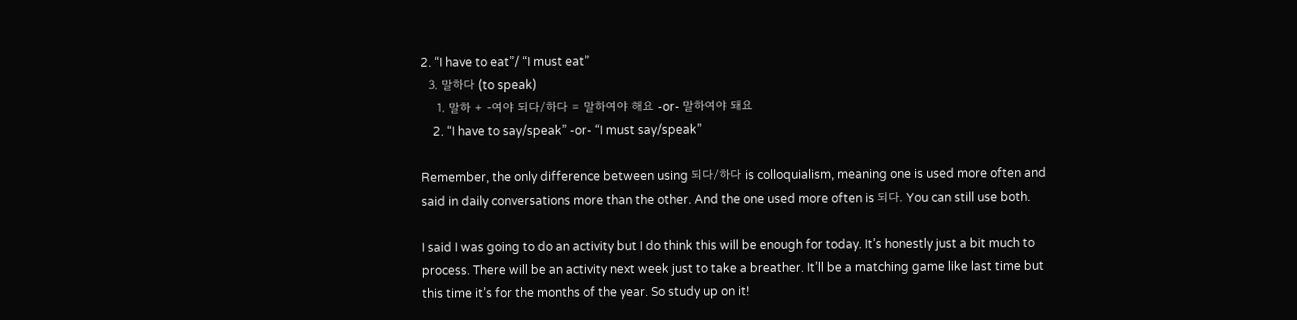2. “I have to eat”/ “I must eat”
  3. 말하다 (to speak)
    1. 말하 + -여야 되다/하다 = 말하여야 해요 -or- 말하여야 돼요
    2. “I have to say/speak” -or- “I must say/speak”

Remember, the only difference between using 되다/하다 is colloquialism, meaning one is used more often and said in daily conversations more than the other. And the one used more often is 되다. You can still use both.

I said I was going to do an activity but I do think this will be enough for today. It’s honestly just a bit much to process. There will be an activity next week just to take a breather. It’ll be a matching game like last time but this time it’s for the months of the year. So study up on it!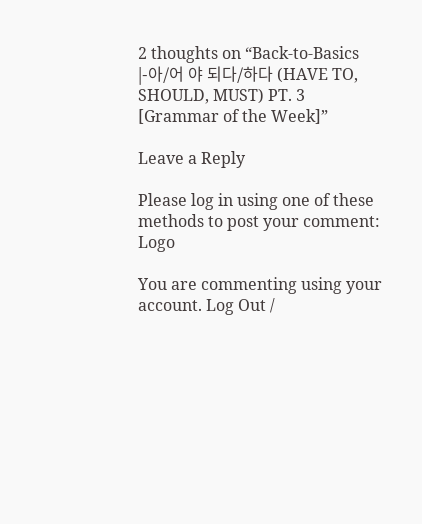2 thoughts on “Back-to-Basics |-아/어 야 되다/하다 (HAVE TO, SHOULD, MUST) PT. 3 [Grammar of the Week]”

Leave a Reply

Please log in using one of these methods to post your comment: Logo

You are commenting using your account. Log Out /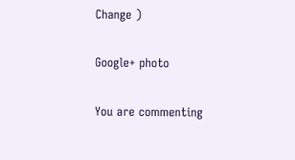Change )

Google+ photo

You are commenting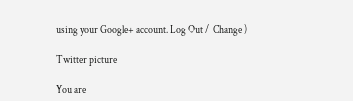using your Google+ account. Log Out /  Change )

Twitter picture

You are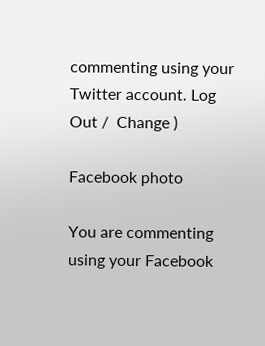commenting using your Twitter account. Log Out /  Change )

Facebook photo

You are commenting using your Facebook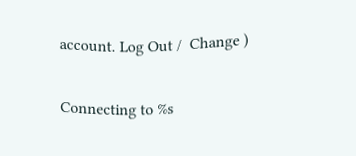account. Log Out /  Change )


Connecting to %s